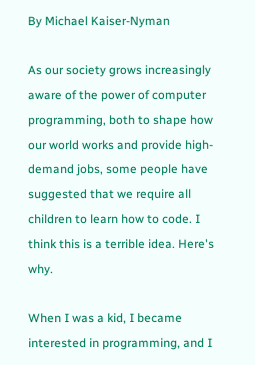By Michael Kaiser-Nyman

As our society grows increasingly aware of the power of computer programming, both to shape how our world works and provide high-demand jobs, some people have suggested that we require all children to learn how to code. I think this is a terrible idea. Here's why.

When I was a kid, I became interested in programming, and I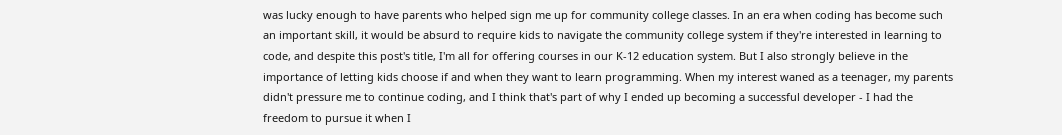was lucky enough to have parents who helped sign me up for community college classes. In an era when coding has become such an important skill, it would be absurd to require kids to navigate the community college system if they're interested in learning to code, and despite this post's title, I'm all for offering courses in our K-12 education system. But I also strongly believe in the importance of letting kids choose if and when they want to learn programming. When my interest waned as a teenager, my parents didn't pressure me to continue coding, and I think that's part of why I ended up becoming a successful developer - I had the freedom to pursue it when I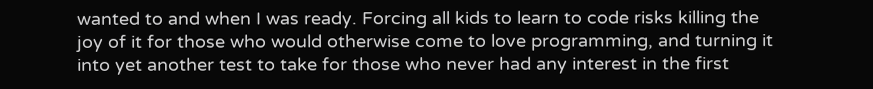wanted to and when I was ready. Forcing all kids to learn to code risks killing the joy of it for those who would otherwise come to love programming, and turning it into yet another test to take for those who never had any interest in the first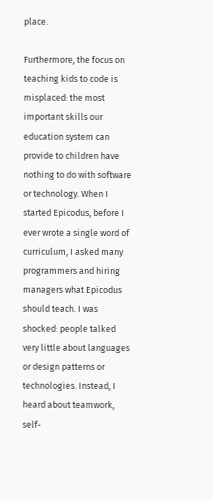place.

Furthermore, the focus on teaching kids to code is misplaced: the most important skills our education system can provide to children have nothing to do with software or technology. When I started Epicodus, before I ever wrote a single word of curriculum, I asked many programmers and hiring managers what Epicodus should teach. I was shocked: people talked very little about languages or design patterns or technologies. Instead, I heard about teamwork, self-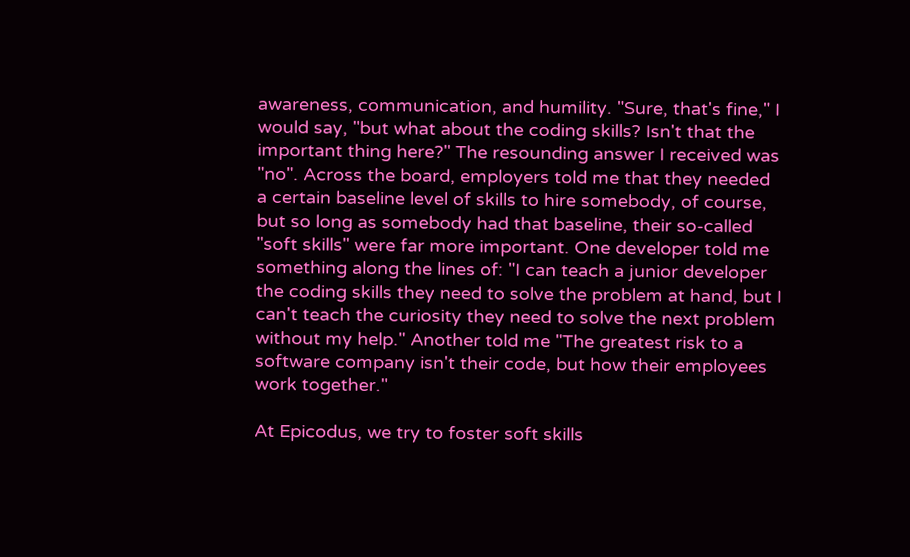awareness, communication, and humility. "Sure, that's fine," I would say, "but what about the coding skills? Isn't that the important thing here?" The resounding answer I received was "no". Across the board, employers told me that they needed a certain baseline level of skills to hire somebody, of course, but so long as somebody had that baseline, their so-called "soft skills" were far more important. One developer told me something along the lines of: "I can teach a junior developer the coding skills they need to solve the problem at hand, but I can't teach the curiosity they need to solve the next problem without my help." Another told me "The greatest risk to a software company isn't their code, but how their employees work together."

At Epicodus, we try to foster soft skills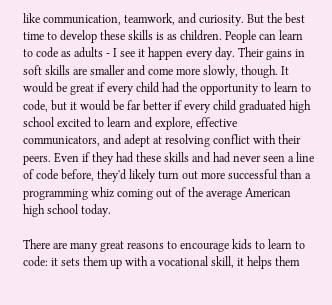like communication, teamwork, and curiosity. But the best time to develop these skills is as children. People can learn to code as adults - I see it happen every day. Their gains in soft skills are smaller and come more slowly, though. It would be great if every child had the opportunity to learn to code, but it would be far better if every child graduated high school excited to learn and explore, effective communicators, and adept at resolving conflict with their peers. Even if they had these skills and had never seen a line of code before, they'd likely turn out more successful than a programming whiz coming out of the average American high school today.

There are many great reasons to encourage kids to learn to code: it sets them up with a vocational skill, it helps them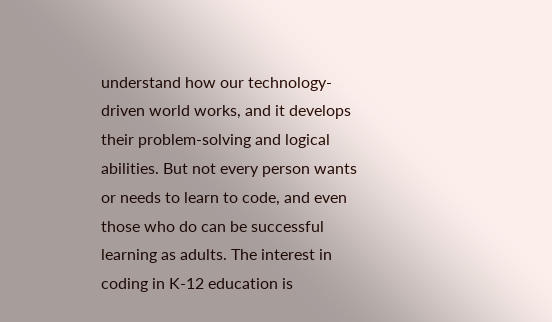understand how our technology-driven world works, and it develops their problem-solving and logical abilities. But not every person wants or needs to learn to code, and even those who do can be successful learning as adults. The interest in coding in K-12 education is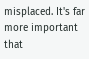misplaced. It's far more important that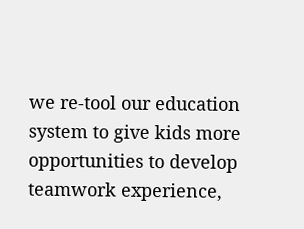we re-tool our education system to give kids more opportunities to develop teamwork experience,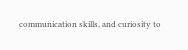communication skills, and curiosity to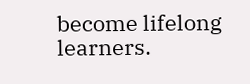become lifelong learners.